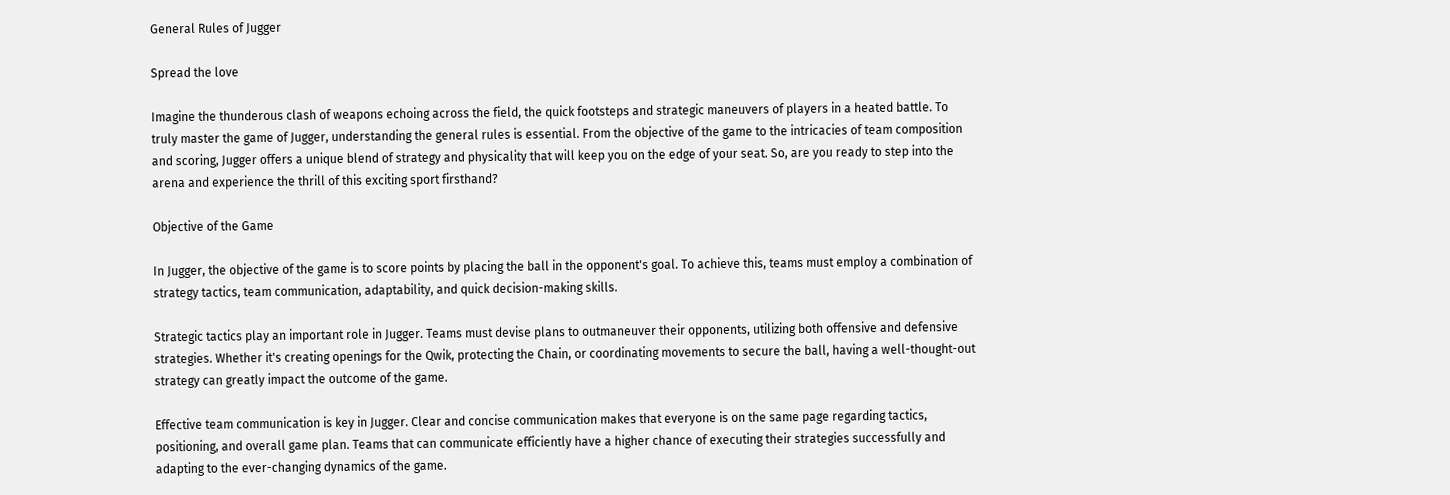General Rules of Jugger

Spread the love

Imagine the thunderous clash of weapons echoing across the field, the quick footsteps and strategic maneuvers of players in a heated battle. To truly master the game of Jugger, understanding the general rules is essential. From the objective of the game to the intricacies of team composition and scoring, Jugger offers a unique blend of strategy and physicality that will keep you on the edge of your seat. So, are you ready to step into the arena and experience the thrill of this exciting sport firsthand?

Objective of the Game

In Jugger, the objective of the game is to score points by placing the ball in the opponent's goal. To achieve this, teams must employ a combination of strategy tactics, team communication, adaptability, and quick decision-making skills.

Strategic tactics play an important role in Jugger. Teams must devise plans to outmaneuver their opponents, utilizing both offensive and defensive strategies. Whether it's creating openings for the Qwik, protecting the Chain, or coordinating movements to secure the ball, having a well-thought-out strategy can greatly impact the outcome of the game.

Effective team communication is key in Jugger. Clear and concise communication makes that everyone is on the same page regarding tactics, positioning, and overall game plan. Teams that can communicate efficiently have a higher chance of executing their strategies successfully and adapting to the ever-changing dynamics of the game.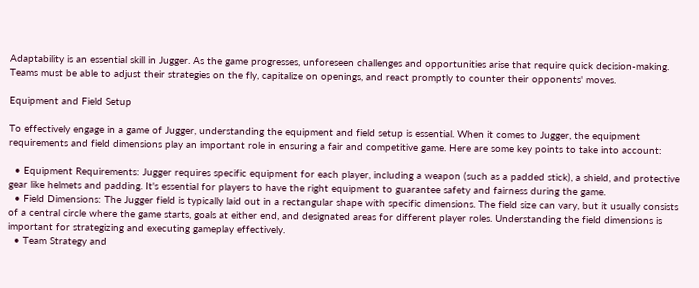Adaptability is an essential skill in Jugger. As the game progresses, unforeseen challenges and opportunities arise that require quick decision-making. Teams must be able to adjust their strategies on the fly, capitalize on openings, and react promptly to counter their opponents' moves.

Equipment and Field Setup

To effectively engage in a game of Jugger, understanding the equipment and field setup is essential. When it comes to Jugger, the equipment requirements and field dimensions play an important role in ensuring a fair and competitive game. Here are some key points to take into account:

  • Equipment Requirements: Jugger requires specific equipment for each player, including a weapon (such as a padded stick), a shield, and protective gear like helmets and padding. It's essential for players to have the right equipment to guarantee safety and fairness during the game.
  • Field Dimensions: The Jugger field is typically laid out in a rectangular shape with specific dimensions. The field size can vary, but it usually consists of a central circle where the game starts, goals at either end, and designated areas for different player roles. Understanding the field dimensions is important for strategizing and executing gameplay effectively.
  • Team Strategy and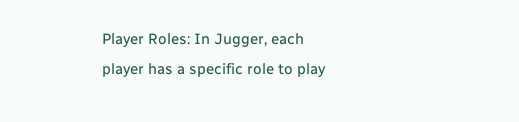Player Roles: In Jugger, each player has a specific role to play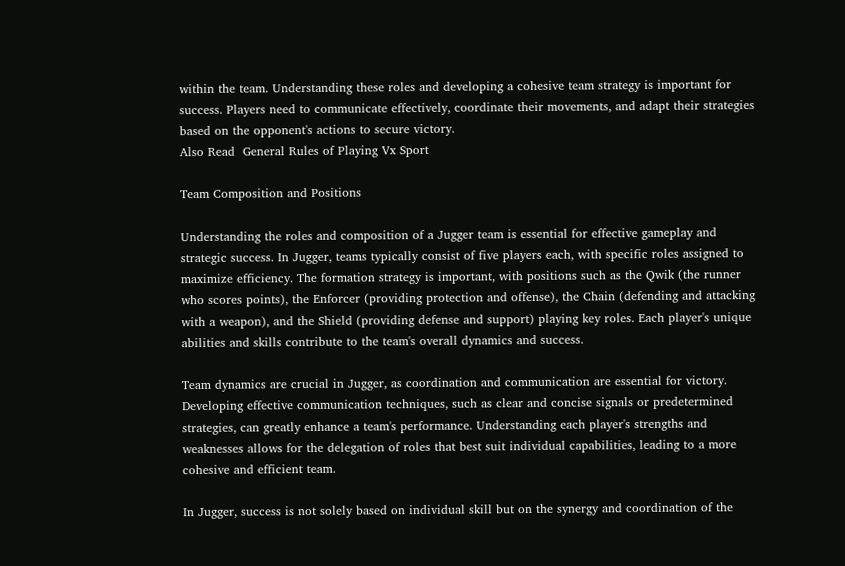within the team. Understanding these roles and developing a cohesive team strategy is important for success. Players need to communicate effectively, coordinate their movements, and adapt their strategies based on the opponent's actions to secure victory.
Also Read  General Rules of Playing Vx Sport

Team Composition and Positions

Understanding the roles and composition of a Jugger team is essential for effective gameplay and strategic success. In Jugger, teams typically consist of five players each, with specific roles assigned to maximize efficiency. The formation strategy is important, with positions such as the Qwik (the runner who scores points), the Enforcer (providing protection and offense), the Chain (defending and attacking with a weapon), and the Shield (providing defense and support) playing key roles. Each player's unique abilities and skills contribute to the team's overall dynamics and success.

Team dynamics are crucial in Jugger, as coordination and communication are essential for victory. Developing effective communication techniques, such as clear and concise signals or predetermined strategies, can greatly enhance a team's performance. Understanding each player's strengths and weaknesses allows for the delegation of roles that best suit individual capabilities, leading to a more cohesive and efficient team.

In Jugger, success is not solely based on individual skill but on the synergy and coordination of the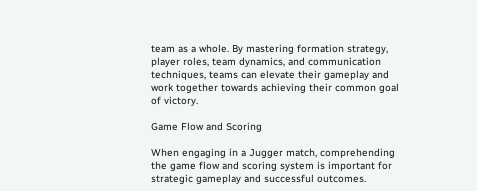team as a whole. By mastering formation strategy, player roles, team dynamics, and communication techniques, teams can elevate their gameplay and work together towards achieving their common goal of victory.

Game Flow and Scoring

When engaging in a Jugger match, comprehending the game flow and scoring system is important for strategic gameplay and successful outcomes.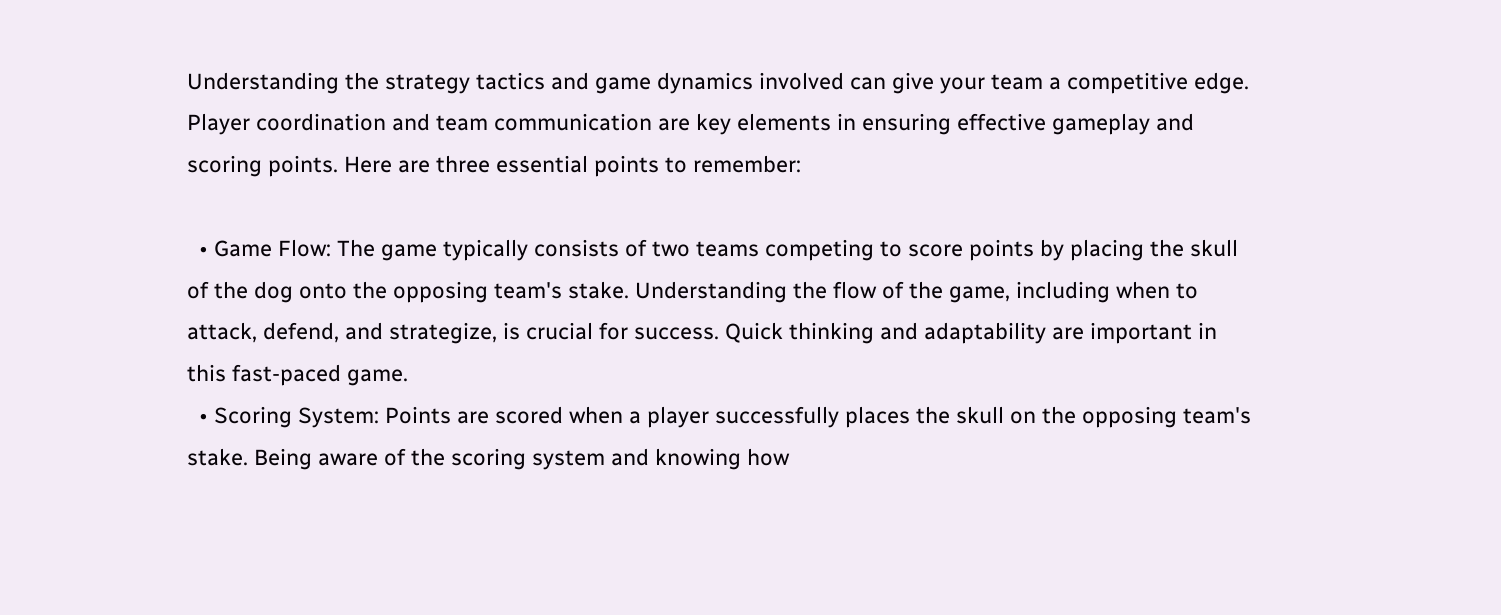Understanding the strategy tactics and game dynamics involved can give your team a competitive edge. Player coordination and team communication are key elements in ensuring effective gameplay and scoring points. Here are three essential points to remember:

  • Game Flow: The game typically consists of two teams competing to score points by placing the skull of the dog onto the opposing team's stake. Understanding the flow of the game, including when to attack, defend, and strategize, is crucial for success. Quick thinking and adaptability are important in this fast-paced game.
  • Scoring System: Points are scored when a player successfully places the skull on the opposing team's stake. Being aware of the scoring system and knowing how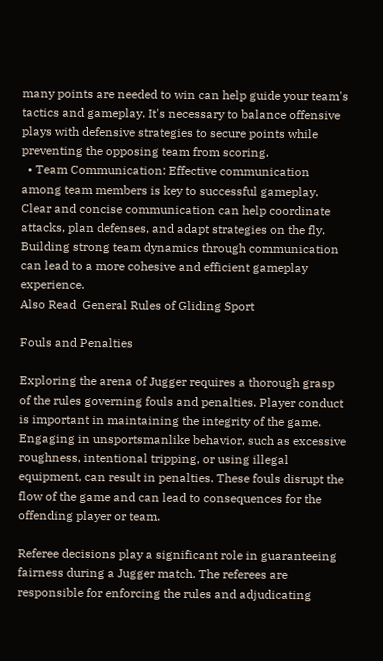many points are needed to win can help guide your team's tactics and gameplay. It's necessary to balance offensive plays with defensive strategies to secure points while preventing the opposing team from scoring.
  • Team Communication: Effective communication among team members is key to successful gameplay. Clear and concise communication can help coordinate attacks, plan defenses, and adapt strategies on the fly. Building strong team dynamics through communication can lead to a more cohesive and efficient gameplay experience.
Also Read  General Rules of Gliding Sport

Fouls and Penalties

Exploring the arena of Jugger requires a thorough grasp of the rules governing fouls and penalties. Player conduct is important in maintaining the integrity of the game. Engaging in unsportsmanlike behavior, such as excessive roughness, intentional tripping, or using illegal equipment, can result in penalties. These fouls disrupt the flow of the game and can lead to consequences for the offending player or team.

Referee decisions play a significant role in guaranteeing fairness during a Jugger match. The referees are responsible for enforcing the rules and adjudicating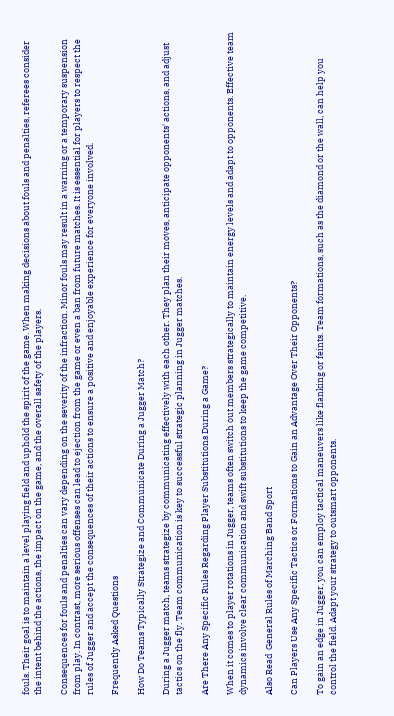fouls. Their goal is to maintain a level playing field and uphold the spirit of the game. When making decisions about fouls and penalties, referees consider the intent behind the actions, the impact on the game, and the overall safety of the players.

Consequences for fouls and penalties can vary depending on the severity of the infraction. Minor fouls may result in a warning or a temporary suspension from play. In contrast, more serious offenses can lead to ejection from the game or even a ban from future matches. It is essential for players to respect the rules of Jugger and accept the consequences of their actions to ensure a positive and enjoyable experience for everyone involved.

Frequently Asked Questions

How Do Teams Typically Strategize and Communicate During a Jugger Match?

During a Jugger match, teams strategize by communicating effectively with each other. They plan their moves, anticipate opponents' actions, and adjust tactics on the fly. Team communication is key to successful strategic planning in Jugger matches.

Are There Any Specific Rules Regarding Player Substitutions During a Game?

When it comes to player rotations in Jugger, teams often switch out members strategically to maintain energy levels and adapt to opponents. Effective team dynamics involve clear communication and swift substitutions to keep the game competitive.

Also Read  General Rules of Marching Band Sport

Can Players Use Any Specific Tactics or Formations to Gain an Advantage Over Their Opponents?

To gain an edge in Jugger, you can employ tactical maneuvers like flanking or feints. Team formations, such as the diamond or the wall, can help you control the field. Adapt your strategy to outsmart opponents.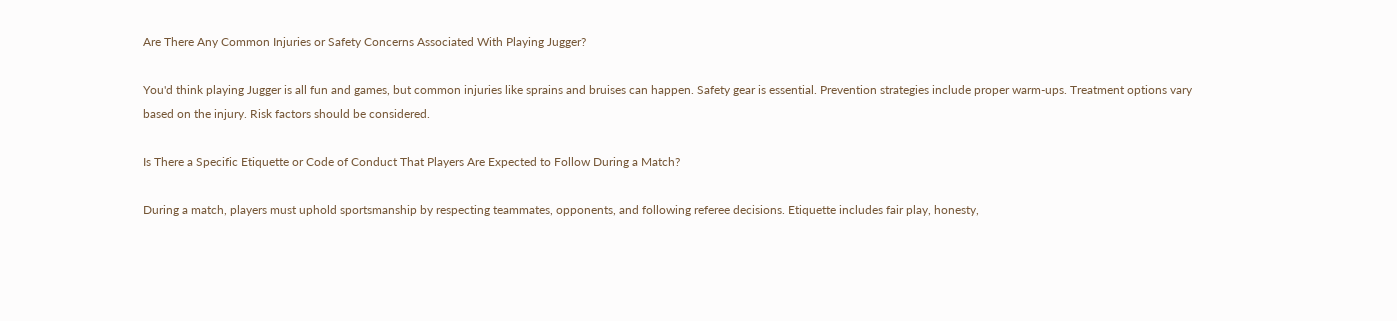Are There Any Common Injuries or Safety Concerns Associated With Playing Jugger?

You'd think playing Jugger is all fun and games, but common injuries like sprains and bruises can happen. Safety gear is essential. Prevention strategies include proper warm-ups. Treatment options vary based on the injury. Risk factors should be considered.

Is There a Specific Etiquette or Code of Conduct That Players Are Expected to Follow During a Match?

During a match, players must uphold sportsmanship by respecting teammates, opponents, and following referee decisions. Etiquette includes fair play, honesty,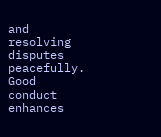and resolving disputes peacefully. Good conduct enhances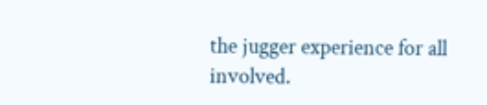the jugger experience for all involved.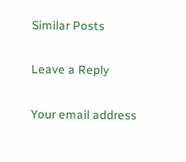Similar Posts

Leave a Reply

Your email address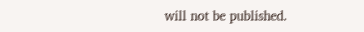will not be published.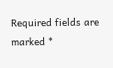Required fields are marked *